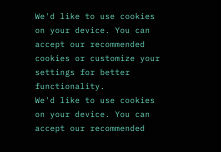We'd like to use cookies on your device. You can accept our recommended cookies or customize your settings for better functionality.
We'd like to use cookies on your device. You can accept our recommended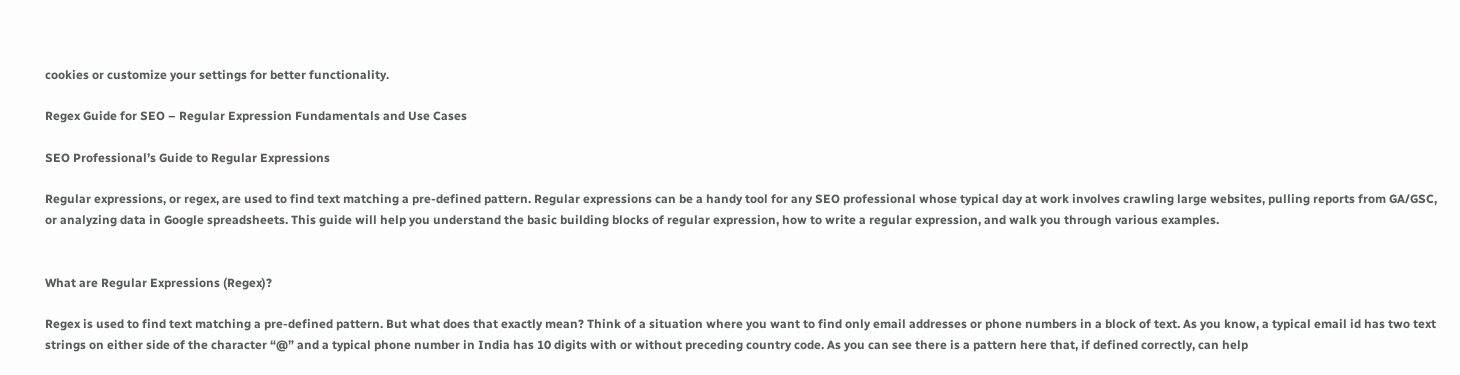cookies or customize your settings for better functionality.

Regex Guide for SEO – Regular Expression Fundamentals and Use Cases

SEO Professional’s Guide to Regular Expressions

Regular expressions, or regex, are used to find text matching a pre-defined pattern. Regular expressions can be a handy tool for any SEO professional whose typical day at work involves crawling large websites, pulling reports from GA/GSC, or analyzing data in Google spreadsheets. This guide will help you understand the basic building blocks of regular expression, how to write a regular expression, and walk you through various examples.


What are Regular Expressions (Regex)?

Regex is used to find text matching a pre-defined pattern. But what does that exactly mean? Think of a situation where you want to find only email addresses or phone numbers in a block of text. As you know, a typical email id has two text strings on either side of the character “@” and a typical phone number in India has 10 digits with or without preceding country code. As you can see there is a pattern here that, if defined correctly, can help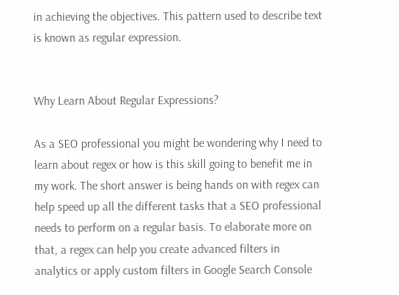in achieving the objectives. This pattern used to describe text is known as regular expression.


Why Learn About Regular Expressions?

As a SEO professional you might be wondering why I need to learn about regex or how is this skill going to benefit me in my work. The short answer is being hands on with regex can help speed up all the different tasks that a SEO professional needs to perform on a regular basis. To elaborate more on that, a regex can help you create advanced filters in analytics or apply custom filters in Google Search Console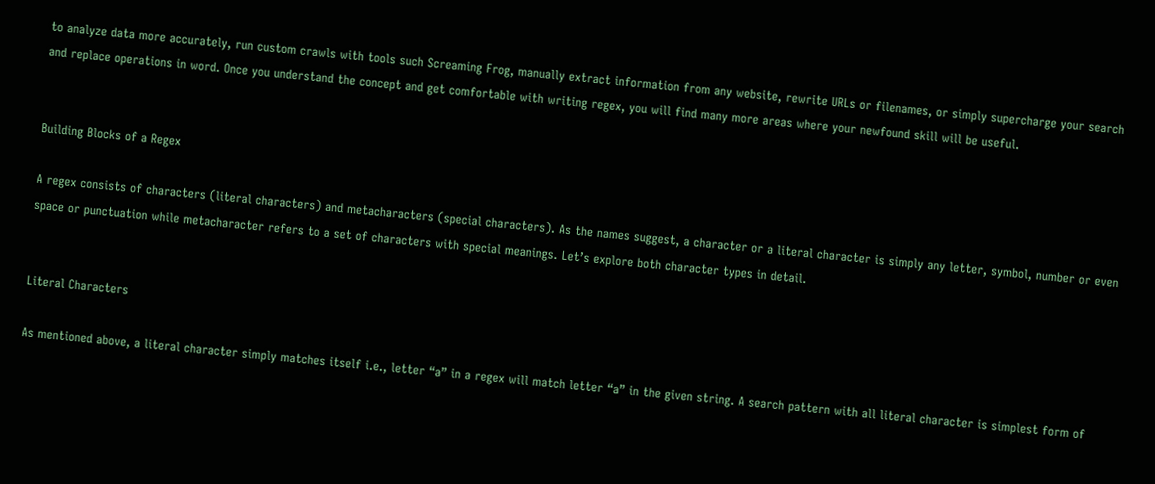to analyze data more accurately, run custom crawls with tools such Screaming Frog, manually extract information from any website, rewrite URLs or filenames, or simply supercharge your search and replace operations in word. Once you understand the concept and get comfortable with writing regex, you will find many more areas where your newfound skill will be useful.


Building Blocks of a Regex

A regex consists of characters (literal characters) and metacharacters (special characters). As the names suggest, a character or a literal character is simply any letter, symbol, number or even space or punctuation while metacharacter refers to a set of characters with special meanings. Let’s explore both character types in detail.


Literal Characters

As mentioned above, a literal character simply matches itself i.e., letter “a” in a regex will match letter “a” in the given string. A search pattern with all literal character is simplest form of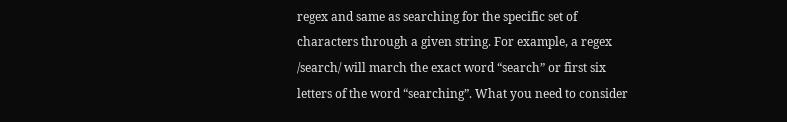regex and same as searching for the specific set of characters through a given string. For example, a regex /search/ will march the exact word “search” or first six letters of the word “searching”. What you need to consider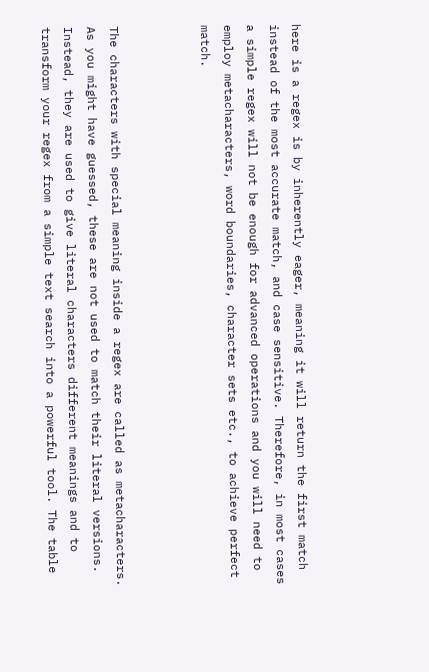here is a regex is by inherently eager, meaning it will return the first match instead of the most accurate match, and case sensitive. Therefore, in most cases a simple regex will not be enough for advanced operations and you will need to employ metacharacters, word boundaries, character sets etc., to achieve perfect match.



The characters with special meaning inside a regex are called as metacharacters. As you might have guessed, these are not used to match their literal versions. Instead, they are used to give literal characters different meanings and to transform your regex from a simple text search into a powerful tool. The table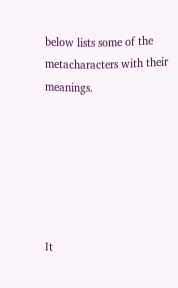below lists some of the metacharacters with their meanings.






It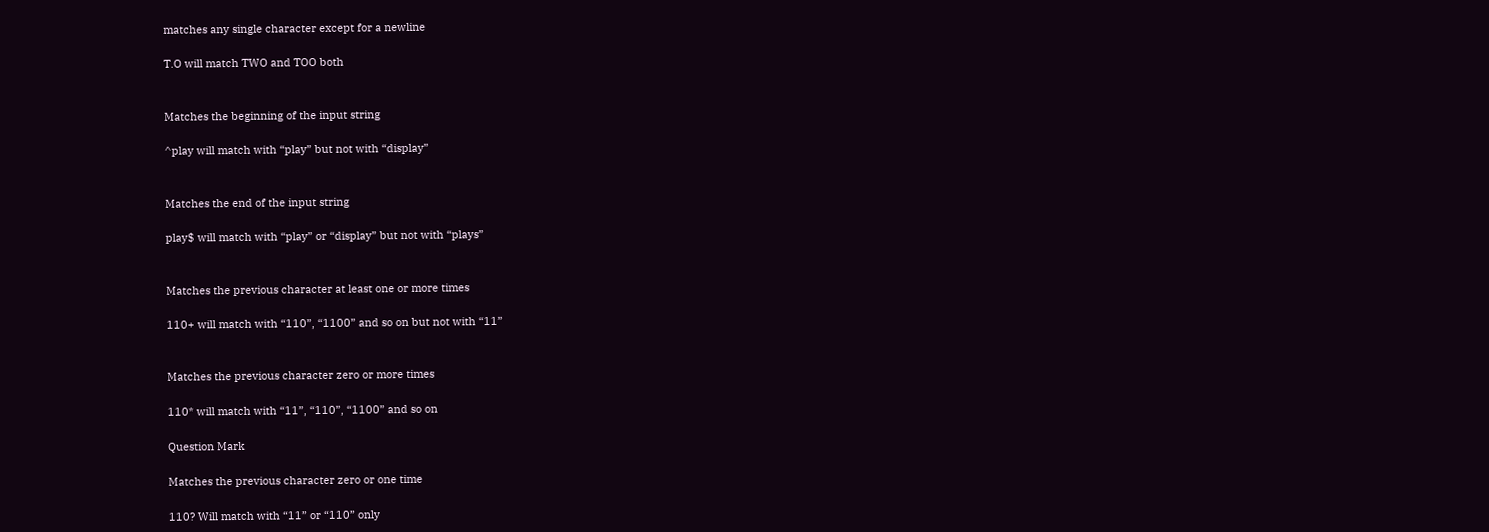matches any single character except for a newline

T.O will match TWO and TOO both


Matches the beginning of the input string

^play will match with “play” but not with “display”


Matches the end of the input string

play$ will match with “play” or “display” but not with “plays”


Matches the previous character at least one or more times

110+ will match with “110”, “1100” and so on but not with “11”


Matches the previous character zero or more times

110* will match with “11”, “110”, “1100” and so on

Question Mark

Matches the previous character zero or one time

110? Will match with “11” or “110” only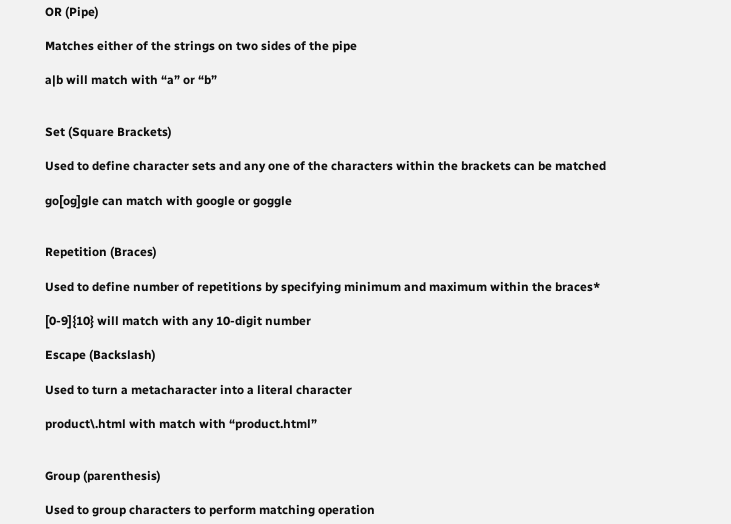OR (Pipe)

Matches either of the strings on two sides of the pipe

a|b will match with “a” or “b”


Set (Square Brackets)

Used to define character sets and any one of the characters within the brackets can be matched

go[og]gle can match with google or goggle


Repetition (Braces)

Used to define number of repetitions by specifying minimum and maximum within the braces*

[0-9]{10} will match with any 10-digit number

Escape (Backslash)

Used to turn a metacharacter into a literal character

product\.html with match with “product.html”


Group (parenthesis)

Used to group characters to perform matching operation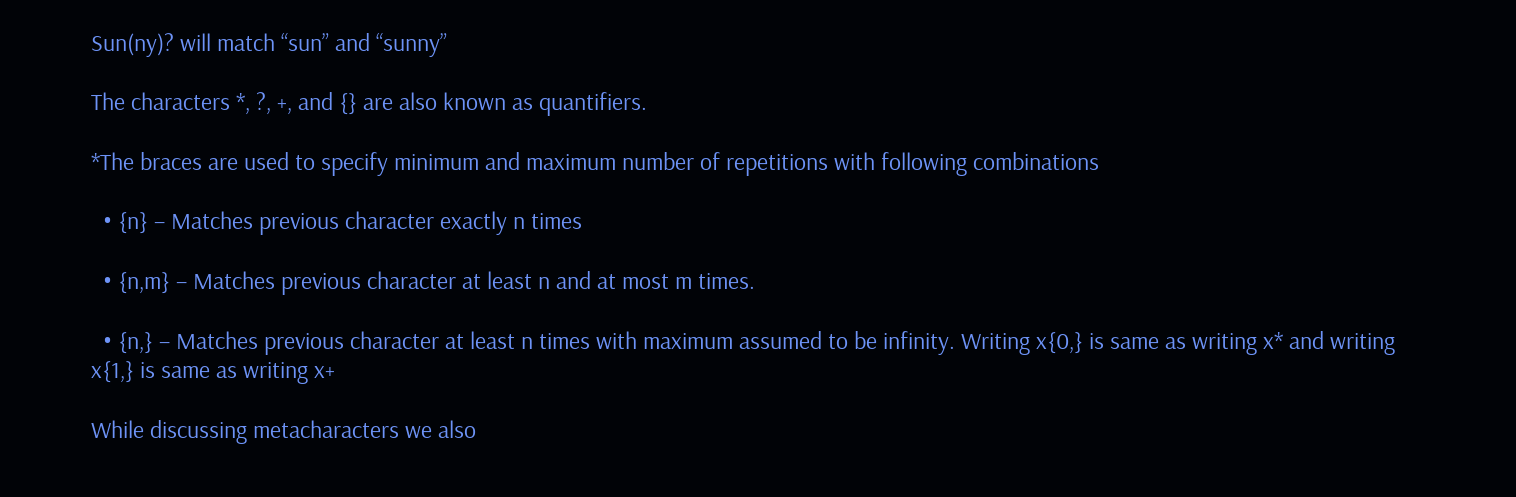Sun(ny)? will match “sun” and “sunny”

The characters *, ?, +, and {} are also known as quantifiers.

*The braces are used to specify minimum and maximum number of repetitions with following combinations

  • {n} – Matches previous character exactly n times

  • {n,m} – Matches previous character at least n and at most m times.

  • {n,} – Matches previous character at least n times with maximum assumed to be infinity. Writing x{0,} is same as writing x* and writing x{1,} is same as writing x+

While discussing metacharacters we also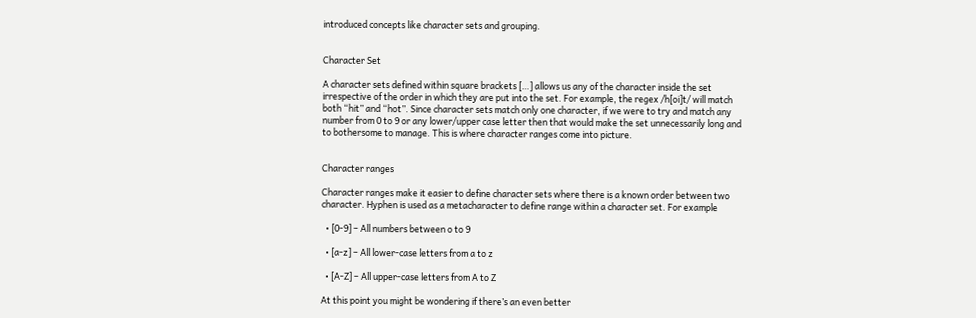introduced concepts like character sets and grouping.


Character Set

A character sets defined within square brackets […] allows us any of the character inside the set irrespective of the order in which they are put into the set. For example, the regex /h[oi]t/ will match both “hit” and “hot”. Since character sets match only one character, if we were to try and match any number from 0 to 9 or any lower/upper case letter then that would make the set unnecessarily long and to bothersome to manage. This is where character ranges come into picture.


Character ranges

Character ranges make it easier to define character sets where there is a known order between two character. Hyphen is used as a metacharacter to define range within a character set. For example

  • [0-9] – All numbers between o to 9

  • [a-z] – All lower-case letters from a to z

  • [A-Z] – All upper-case letters from A to Z

At this point you might be wondering if there’s an even better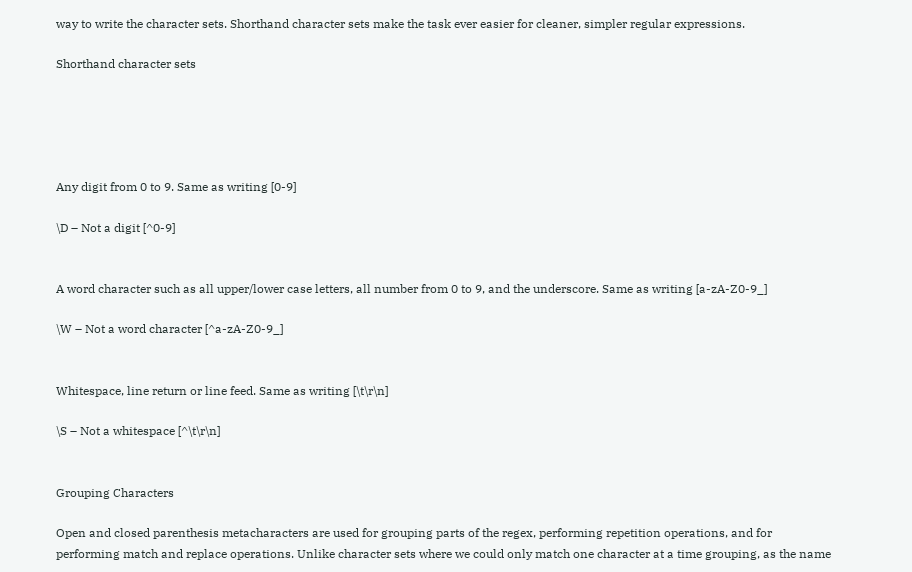way to write the character sets. Shorthand character sets make the task ever easier for cleaner, simpler regular expressions.

Shorthand character sets





Any digit from 0 to 9. Same as writing [0-9]

\D – Not a digit [^0-9]


A word character such as all upper/lower case letters, all number from 0 to 9, and the underscore. Same as writing [a-zA-Z0-9_]

\W – Not a word character [^a-zA-Z0-9_]


Whitespace, line return or line feed. Same as writing [\t\r\n]

\S – Not a whitespace [^\t\r\n]


Grouping Characters

Open and closed parenthesis metacharacters are used for grouping parts of the regex, performing repetition operations, and for performing match and replace operations. Unlike character sets where we could only match one character at a time grouping, as the name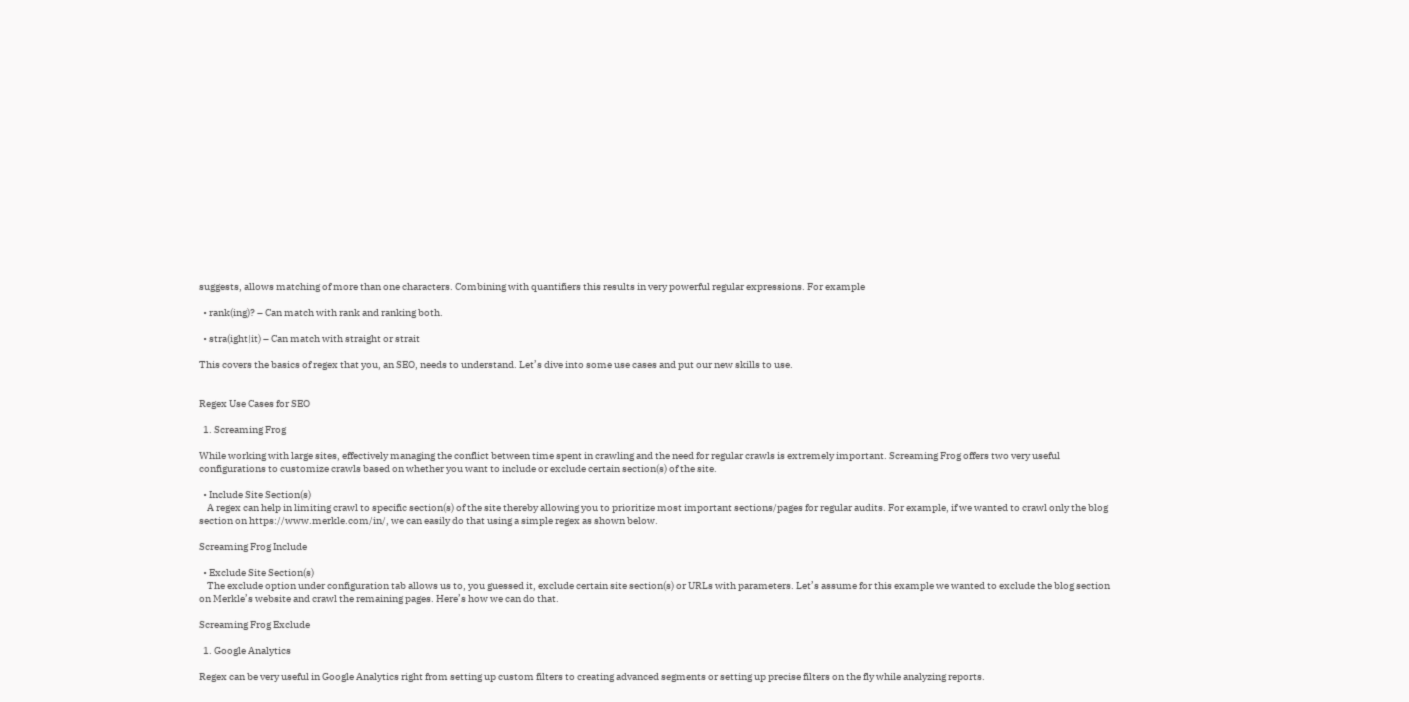suggests, allows matching of more than one characters. Combining with quantifiers this results in very powerful regular expressions. For example

  • rank(ing)? – Can match with rank and ranking both.

  • stra(ight|it) – Can match with straight or strait

This covers the basics of regex that you, an SEO, needs to understand. Let’s dive into some use cases and put our new skills to use.


Regex Use Cases for SEO

  1. Screaming Frog

While working with large sites, effectively managing the conflict between time spent in crawling and the need for regular crawls is extremely important. Screaming Frog offers two very useful configurations to customize crawls based on whether you want to include or exclude certain section(s) of the site.

  • Include Site Section(s)
    A regex can help in limiting crawl to specific section(s) of the site thereby allowing you to prioritize most important sections/pages for regular audits. For example, if we wanted to crawl only the blog section on https://www.merkle.com/in/, we can easily do that using a simple regex as shown below.

Screaming Frog Include

  • Exclude Site Section(s)
    The exclude option under configuration tab allows us to, you guessed it, exclude certain site section(s) or URLs with parameters. Let’s assume for this example we wanted to exclude the blog section on Merkle’s website and crawl the remaining pages. Here’s how we can do that.

Screaming Frog Exclude

  1. Google Analytics

Regex can be very useful in Google Analytics right from setting up custom filters to creating advanced segments or setting up precise filters on the fly while analyzing reports.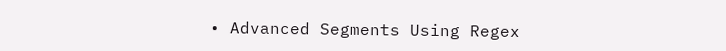• Advanced Segments Using Regex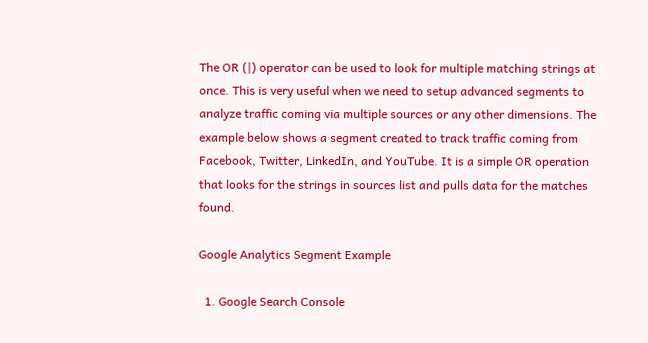The OR (|) operator can be used to look for multiple matching strings at once. This is very useful when we need to setup advanced segments to analyze traffic coming via multiple sources or any other dimensions. The example below shows a segment created to track traffic coming from Facebook, Twitter, LinkedIn, and YouTube. It is a simple OR operation that looks for the strings in sources list and pulls data for the matches found.

Google Analytics Segment Example

  1. Google Search Console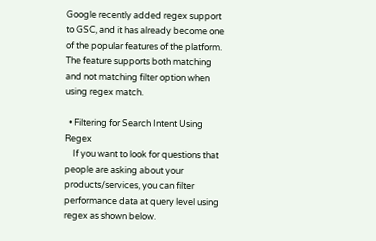Google recently added regex support to GSC, and it has already become one of the popular features of the platform. The feature supports both matching and not matching filter option when using regex match.

  • Filtering for Search Intent Using Regex
    If you want to look for questions that people are asking about your products/services, you can filter performance data at query level using regex as shown below.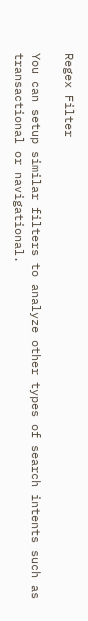Regex Filter

You can setup similar filters to analyze other types of search intents such as transactional or navigational.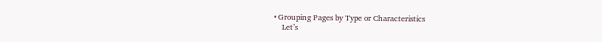• Grouping Pages by Type or Characteristics
    Let’s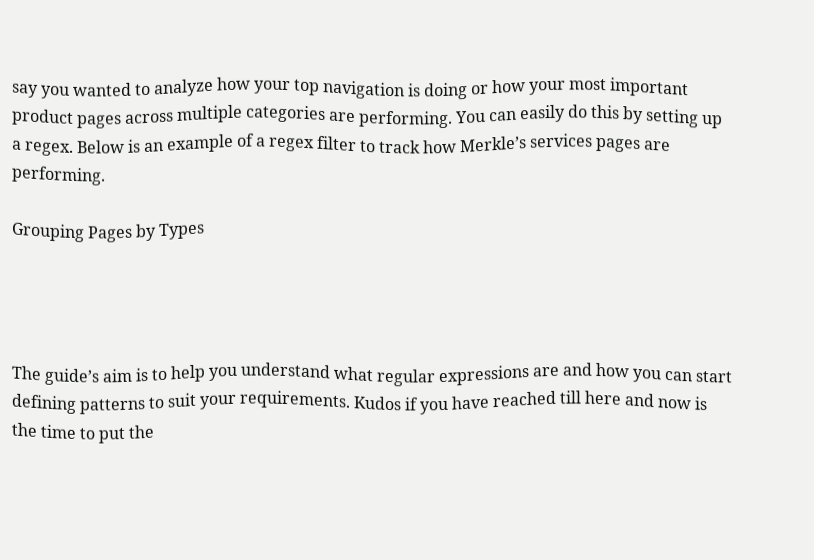say you wanted to analyze how your top navigation is doing or how your most important product pages across multiple categories are performing. You can easily do this by setting up a regex. Below is an example of a regex filter to track how Merkle’s services pages are performing.

Grouping Pages by Types




The guide’s aim is to help you understand what regular expressions are and how you can start defining patterns to suit your requirements. Kudos if you have reached till here and now is the time to put the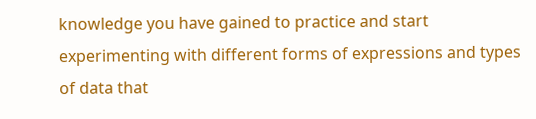knowledge you have gained to practice and start experimenting with different forms of expressions and types of data that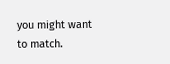you might want to match.